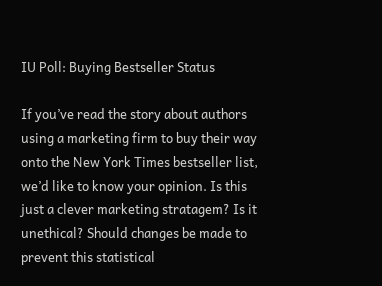IU Poll: Buying Bestseller Status

If you’ve read the story about authors using a marketing firm to buy their way onto the New York Times bestseller list, we’d like to know your opinion. Is this just a clever marketing stratagem? Is it unethical? Should changes be made to prevent this statistical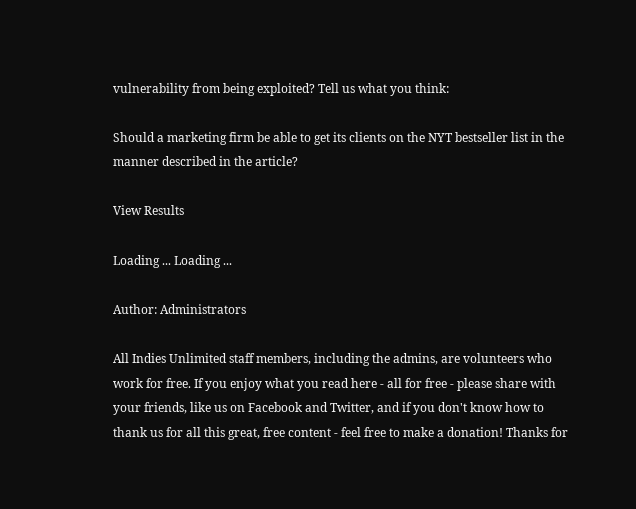vulnerability from being exploited? Tell us what you think:

Should a marketing firm be able to get its clients on the NYT bestseller list in the manner described in the article?

View Results

Loading ... Loading ...

Author: Administrators

All Indies Unlimited staff members, including the admins, are volunteers who work for free. If you enjoy what you read here - all for free - please share with your friends, like us on Facebook and Twitter, and if you don't know how to thank us for all this great, free content - feel free to make a donation! Thanks for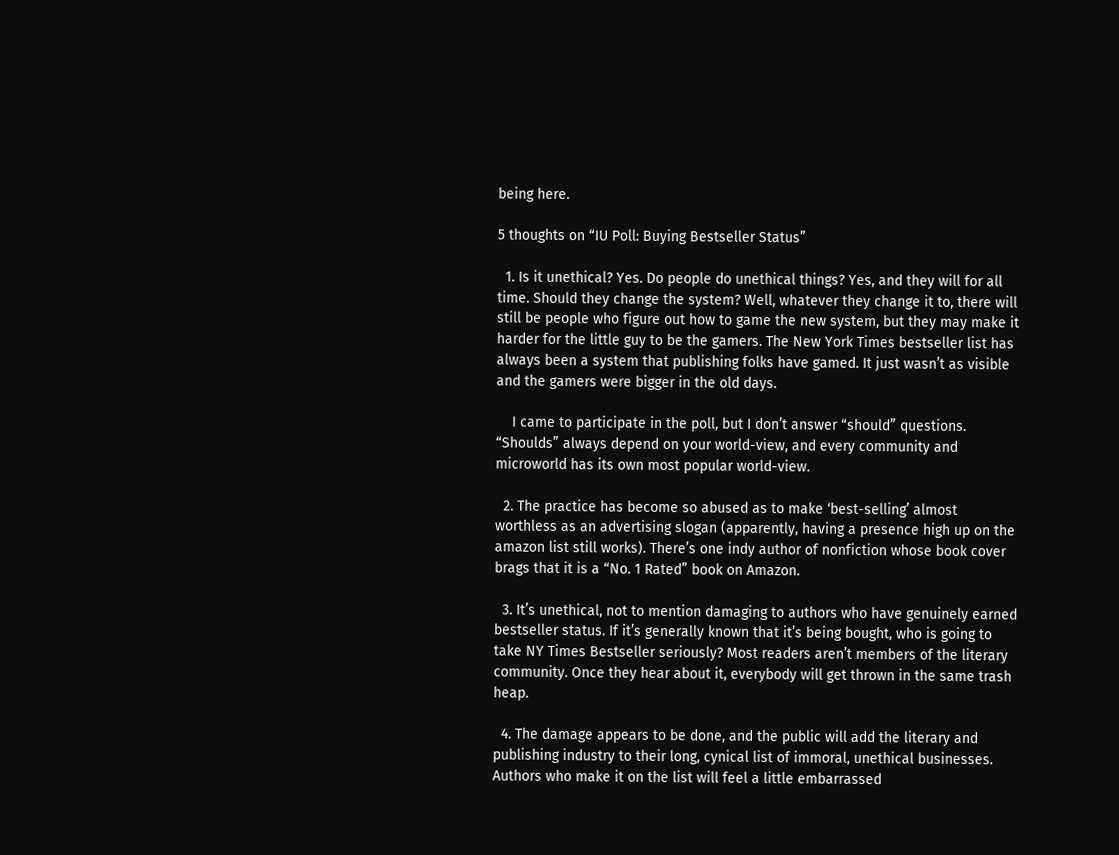being here.

5 thoughts on “IU Poll: Buying Bestseller Status”

  1. Is it unethical? Yes. Do people do unethical things? Yes, and they will for all time. Should they change the system? Well, whatever they change it to, there will still be people who figure out how to game the new system, but they may make it harder for the little guy to be the gamers. The New York Times bestseller list has always been a system that publishing folks have gamed. It just wasn’t as visible and the gamers were bigger in the old days.

    I came to participate in the poll, but I don’t answer “should” questions. “Shoulds” always depend on your world-view, and every community and microworld has its own most popular world-view.

  2. The practice has become so abused as to make ‘best-selling’ almost worthless as an advertising slogan (apparently, having a presence high up on the amazon list still works). There’s one indy author of nonfiction whose book cover brags that it is a “No. 1 Rated” book on Amazon.

  3. It’s unethical, not to mention damaging to authors who have genuinely earned bestseller status. If it’s generally known that it’s being bought, who is going to take NY Times Bestseller seriously? Most readers aren’t members of the literary community. Once they hear about it, everybody will get thrown in the same trash heap.

  4. The damage appears to be done, and the public will add the literary and publishing industry to their long, cynical list of immoral, unethical businesses. Authors who make it on the list will feel a little embarrassed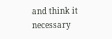and think it necessary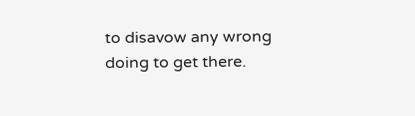to disavow any wrong doing to get there.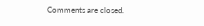Comments are closed.